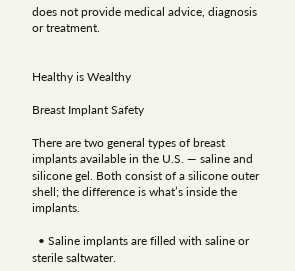does not provide medical advice, diagnosis or treatment.


Healthy is Wealthy

Breast Implant Safety

There are two general types of breast implants available in the U.S. — saline and silicone gel. Both consist of a silicone outer shell; the difference is what’s inside the implants.

  • Saline implants are filled with saline or sterile saltwater.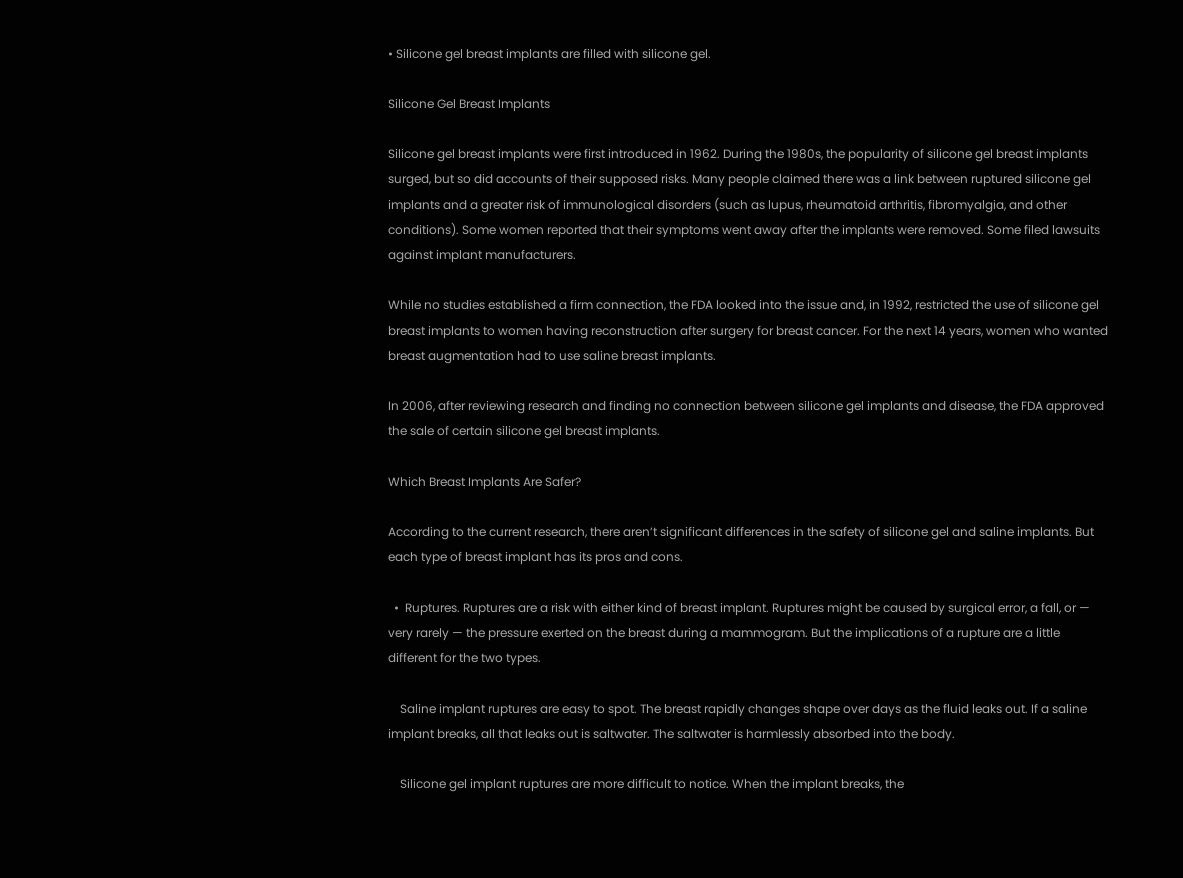• Silicone gel breast implants are filled with silicone gel.

Silicone Gel Breast Implants

Silicone gel breast implants were first introduced in 1962. During the 1980s, the popularity of silicone gel breast implants surged, but so did accounts of their supposed risks. Many people claimed there was a link between ruptured silicone gel implants and a greater risk of immunological disorders (such as lupus, rheumatoid arthritis, fibromyalgia, and other conditions). Some women reported that their symptoms went away after the implants were removed. Some filed lawsuits against implant manufacturers.

While no studies established a firm connection, the FDA looked into the issue and, in 1992, restricted the use of silicone gel breast implants to women having reconstruction after surgery for breast cancer. For the next 14 years, women who wanted breast augmentation had to use saline breast implants.

In 2006, after reviewing research and finding no connection between silicone gel implants and disease, the FDA approved the sale of certain silicone gel breast implants.

Which Breast Implants Are Safer?

According to the current research, there aren’t significant differences in the safety of silicone gel and saline implants. But each type of breast implant has its pros and cons.

  •  Ruptures. Ruptures are a risk with either kind of breast implant. Ruptures might be caused by surgical error, a fall, or — very rarely — the pressure exerted on the breast during a mammogram. But the implications of a rupture are a little different for the two types.

    Saline implant ruptures are easy to spot. The breast rapidly changes shape over days as the fluid leaks out. If a saline implant breaks, all that leaks out is saltwater. The saltwater is harmlessly absorbed into the body.

    Silicone gel implant ruptures are more difficult to notice. When the implant breaks, the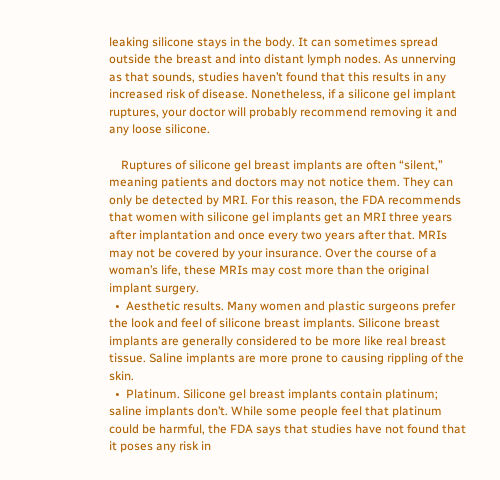leaking silicone stays in the body. It can sometimes spread outside the breast and into distant lymph nodes. As unnerving as that sounds, studies haven’t found that this results in any increased risk of disease. Nonetheless, if a silicone gel implant ruptures, your doctor will probably recommend removing it and any loose silicone.

    Ruptures of silicone gel breast implants are often “silent,” meaning patients and doctors may not notice them. They can only be detected by MRI. For this reason, the FDA recommends that women with silicone gel implants get an MRI three years after implantation and once every two years after that. MRIs may not be covered by your insurance. Over the course of a woman’s life, these MRIs may cost more than the original implant surgery.
  •  Aesthetic results. Many women and plastic surgeons prefer the look and feel of silicone breast implants. Silicone breast implants are generally considered to be more like real breast tissue. Saline implants are more prone to causing rippling of the skin.
  •  Platinum. Silicone gel breast implants contain platinum; saline implants don’t. While some people feel that platinum could be harmful, the FDA says that studies have not found that it poses any risk in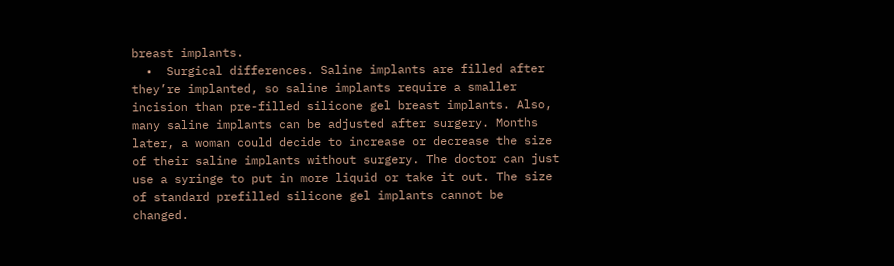breast implants.
  •  Surgical differences. Saline implants are filled after they’re implanted, so saline implants require a smaller incision than pre-filled silicone gel breast implants. Also, many saline implants can be adjusted after surgery. Months later, a woman could decide to increase or decrease the size of their saline implants without surgery. The doctor can just use a syringe to put in more liquid or take it out. The size of standard prefilled silicone gel implants cannot be changed.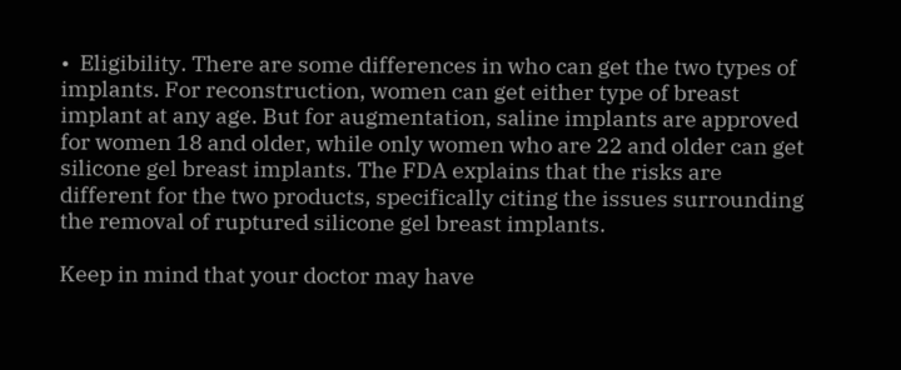•  Eligibility. There are some differences in who can get the two types of implants. For reconstruction, women can get either type of breast implant at any age. But for augmentation, saline implants are approved for women 18 and older, while only women who are 22 and older can get silicone gel breast implants. The FDA explains that the risks are different for the two products, specifically citing the issues surrounding the removal of ruptured silicone gel breast implants.

Keep in mind that your doctor may have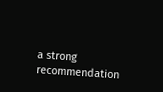a strong recommendation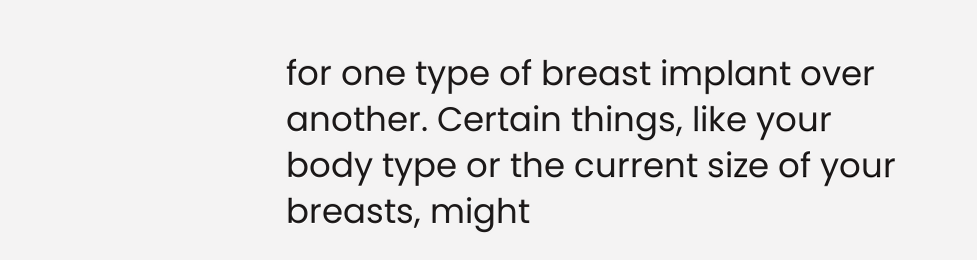for one type of breast implant over another. Certain things, like your body type or the current size of your breasts, might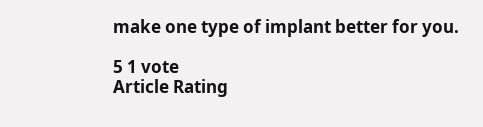make one type of implant better for you.

5 1 vote
Article Rating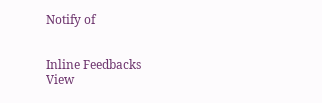Notify of


Inline Feedbacks
View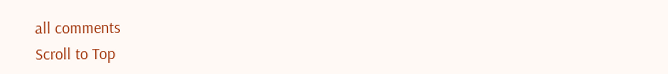all comments
Scroll to Top